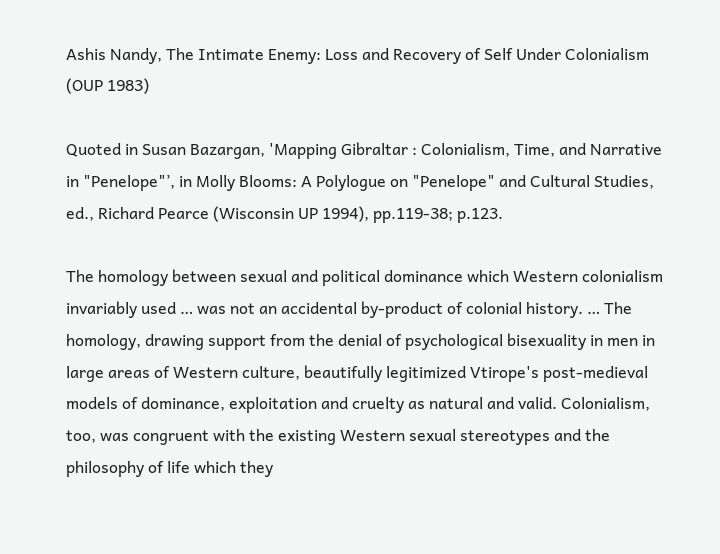Ashis Nandy, The Intimate Enemy: Loss and Recovery of Self Under Colonialism (OUP 1983)

Quoted in Susan Bazargan, 'Mapping Gibraltar : Colonialism, Time, and Narrative in "Penelope"’, in Molly Blooms: A Polylogue on "Penelope" and Cultural Studies, ed., Richard Pearce (Wisconsin UP 1994), pp.119-38; p.123.

The homology between sexual and political dominance which Western colonialism invariably used … was not an accidental by-product of colonial history. … The homology, drawing support from the denial of psychological bisexuality in men in large areas of Western culture, beautifully legitimized Vtirope's post-medieval models of dominance, exploitation and cruelty as natural and valid. Colonialism, too, was congruent with the existing Western sexual stereotypes and the philosophy of life which they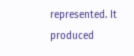represented. It produced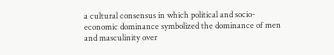a cultural consensus in which political and socio-economic dominance symbolized the dominance of men and masculinity over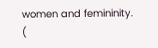women and femininity. (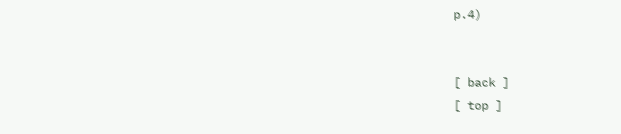p.4)


[ back ]
[ top ]